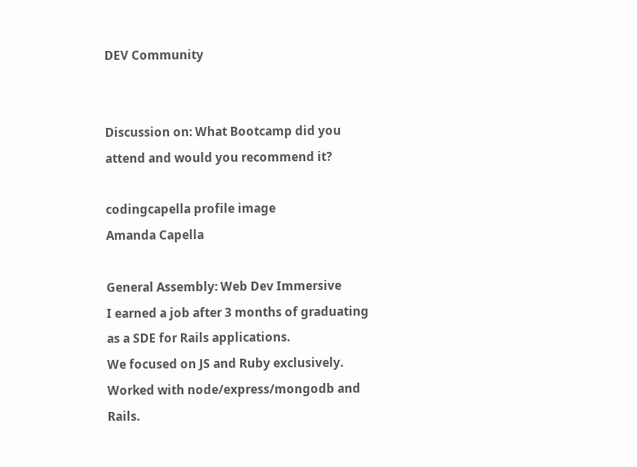DEV Community


Discussion on: What Bootcamp did you attend and would you recommend it?

codingcapella profile image
Amanda Capella

General Assembly: Web Dev Immersive
I earned a job after 3 months of graduating as a SDE for Rails applications.
We focused on JS and Ruby exclusively.
Worked with node/express/mongodb and Rails.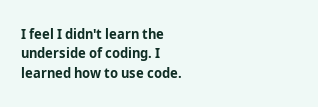I feel I didn't learn the underside of coding. I learned how to use code.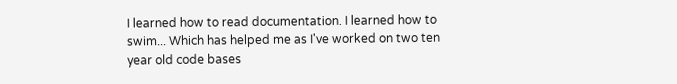I learned how to read documentation. I learned how to swim... Which has helped me as I've worked on two ten year old code bases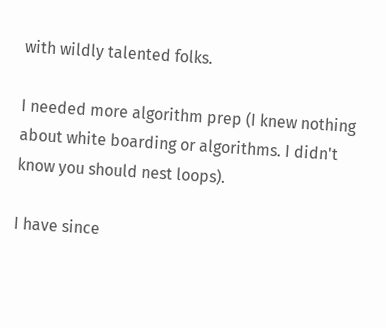with wildly talented folks.

I needed more algorithm prep (I knew nothing about white boarding or algorithms. I didn't know you should nest loops).

I have since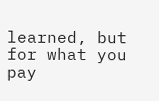learned, but for what you pay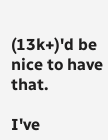(13k+)'d be nice to have that.

I've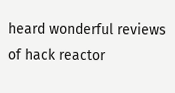heard wonderful reviews of hack reactor